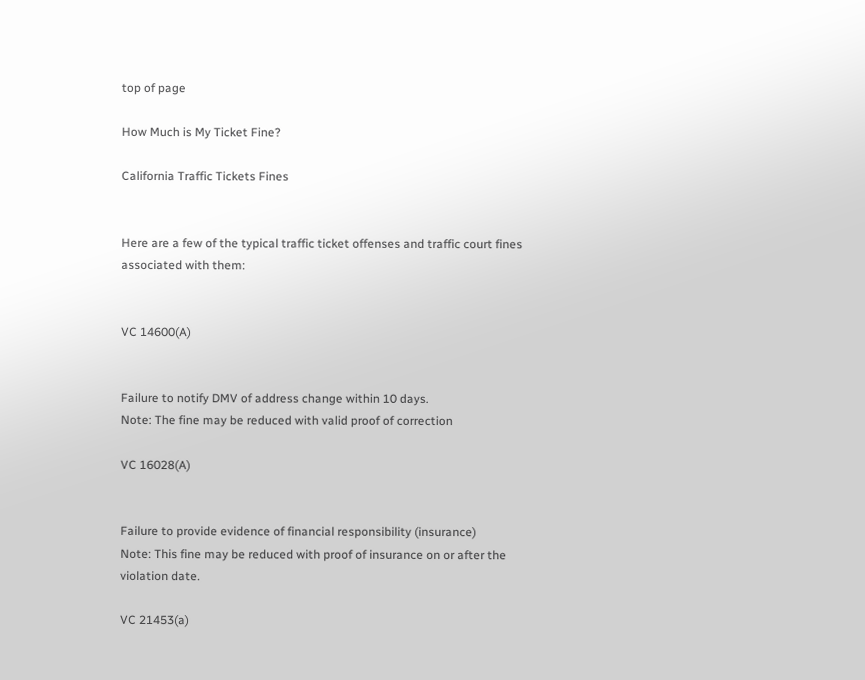top of page

How Much is My Ticket Fine?

California Traffic Tickets Fines


Here are a few of the typical traffic ticket offenses and traffic court fines associated with them:


VC 14600(A)


Failure to notify DMV of address change within 10 days.
Note: The fine may be reduced with valid proof of correction

VC 16028(A)


Failure to provide evidence of financial responsibility (insurance)
Note: This fine may be reduced with proof of insurance on or after the violation date.

VC 21453(a)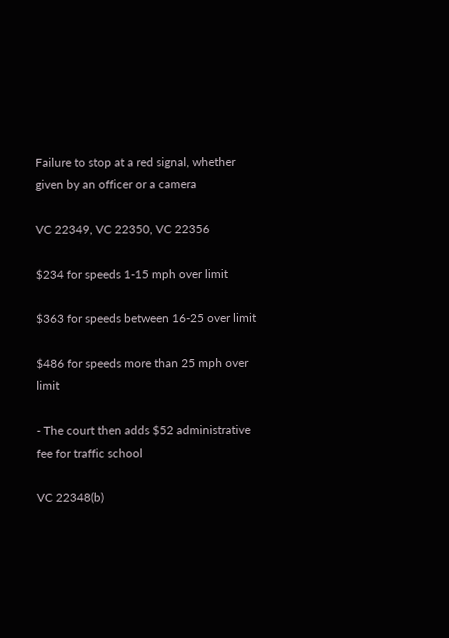Failure to stop at a red signal, whether given by an officer or a camera

VC 22349, VC 22350, VC 22356

$234 for speeds 1-15 mph over limit

$363 for speeds between 16-25 over limit

$486 for speeds more than 25 mph over limit

- The court then adds $52 administrative fee for traffic school

VC 22348(b)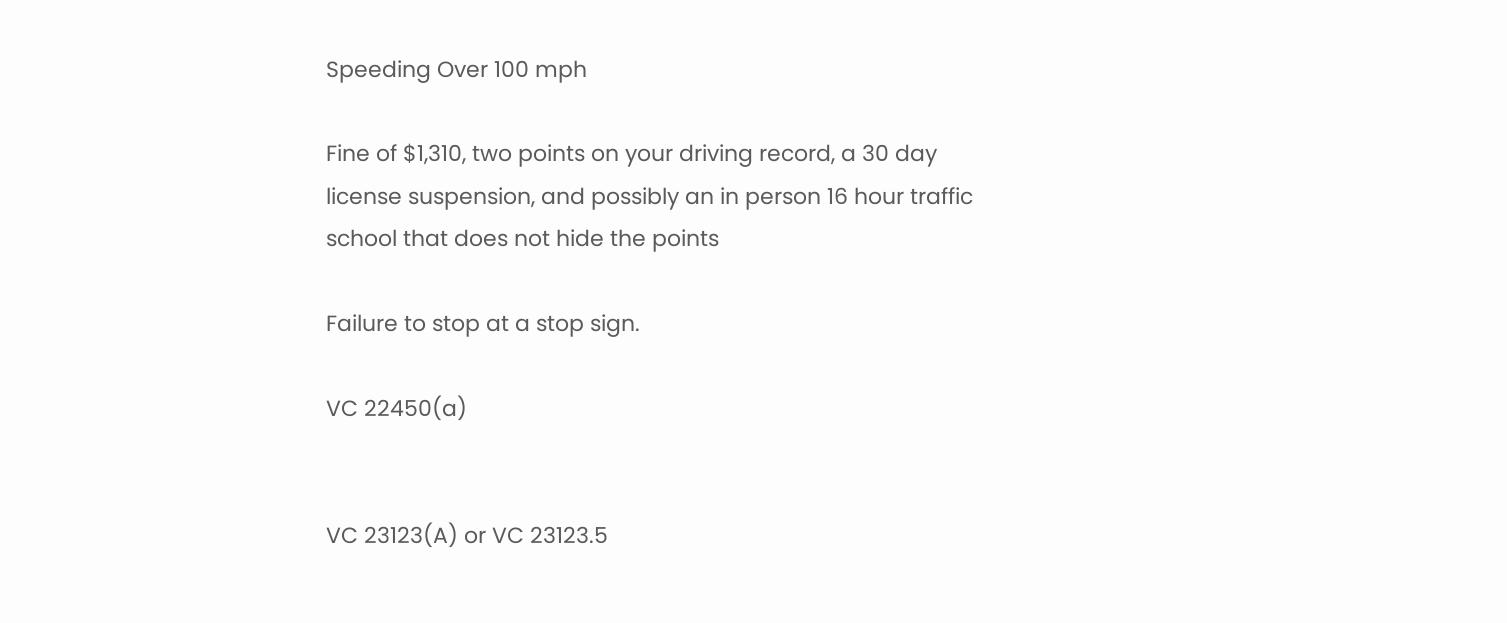Speeding Over 100 mph

Fine of $1,310, two points on your driving record, a 30 day license suspension, and possibly an in person 16 hour traffic school that does not hide the points

Failure to stop at a stop sign.

VC 22450(a)


VC 23123(A) or VC 23123.5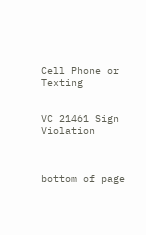Cell Phone or Texting


VC 21461 Sign Violation



bottom of page